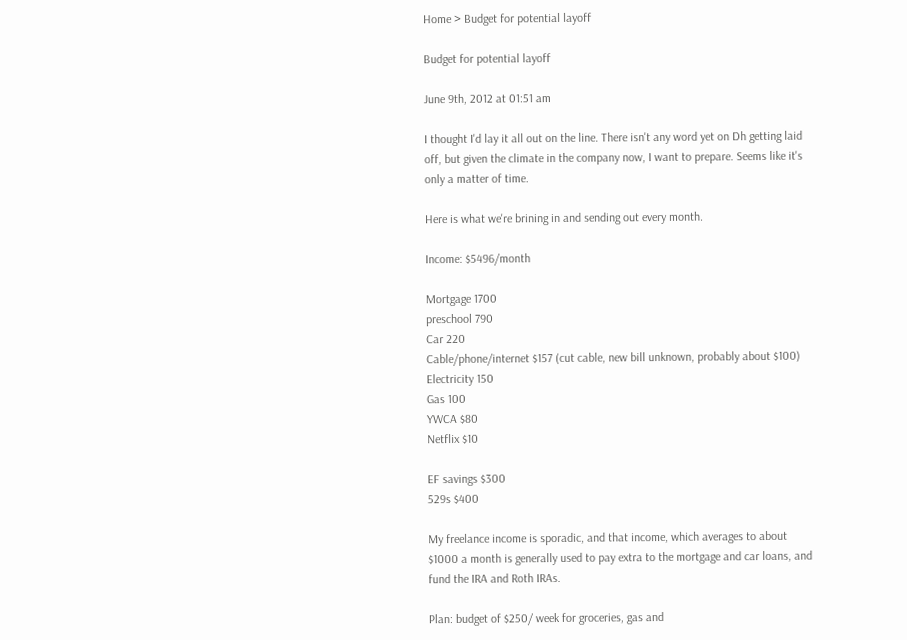Home > Budget for potential layoff

Budget for potential layoff

June 9th, 2012 at 01:51 am

I thought I'd lay it all out on the line. There isn't any word yet on Dh getting laid off, but given the climate in the company now, I want to prepare. Seems like it's only a matter of time.

Here is what we're brining in and sending out every month.

Income: $5496/month

Mortgage 1700
preschool 790
Car 220
Cable/phone/internet $157 (cut cable, new bill unknown, probably about $100)
Electricity 150
Gas 100
YWCA $80
Netflix $10

EF savings $300
529s $400

My freelance income is sporadic, and that income, which averages to about $1000 a month is generally used to pay extra to the mortgage and car loans, and fund the IRA and Roth IRAs.

Plan: budget of $250/ week for groceries, gas and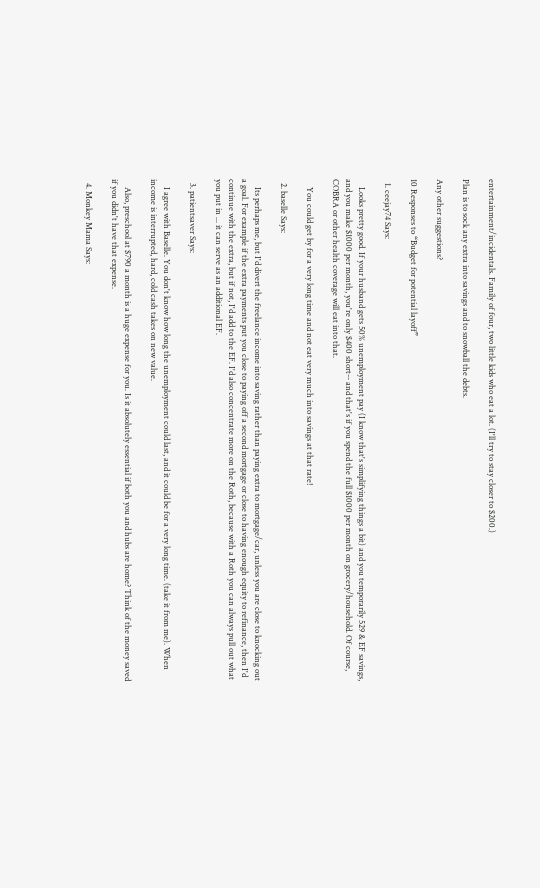entertainment/incidentals. Family of four, two little kids who eat a lot. (I'll try to stay closer to $200.)

Plan is to sock any extra into savings and to snowball the debts.

Any other suggestions?

10 Responses to “Budget for potential layoff”

  1. ceejay74 Says:

    Looks pretty good. If your husband gets 50% unemployment pay (I know that's simplifying things a bit) and you temporarily 529 & EF savings, and you make $1000 per month, you're only $400 short-- and that's if you spend the full $1000 per month on grocery/household. Of course, COBRA or other health coverage will eat into that.

    You could get by for a very long time and not eat very much into savings at that rate!

  2. baselle Says:

    Its perhaps me, but I'd divert the freelance income into saving rather than paying extra to mortgage/car, unless you are close to knocking out a goal. For example if the extra payments put you close to paying off a second mortgage or close to having enough equity to refinance, then I'd continue with the extra, but if not, I'd add to the EF. I'd also concentrate more on the Roth, because with a Roth you can always pull out what you put in ... it can serve as an additional EF.

  3. patientsaver Says:

    I agree with Baselle. You don't know how long the unemployment could last, and it could be for a very long time. (take it from me). When income is interrupted, hard, cold cash takes on new value.

    Also, preschool at $790 a month is a huge expense for you. Is it absolutely essential if both you and hubs are home? Think of the money saved if you didn't have that expense.

  4. Monkey Mama Says: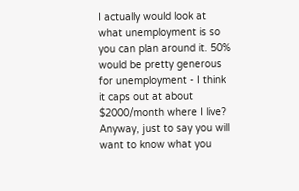I actually would look at what unemployment is so you can plan around it. 50% would be pretty generous for unemployment - I think it caps out at about $2000/month where I live? Anyway, just to say you will want to know what you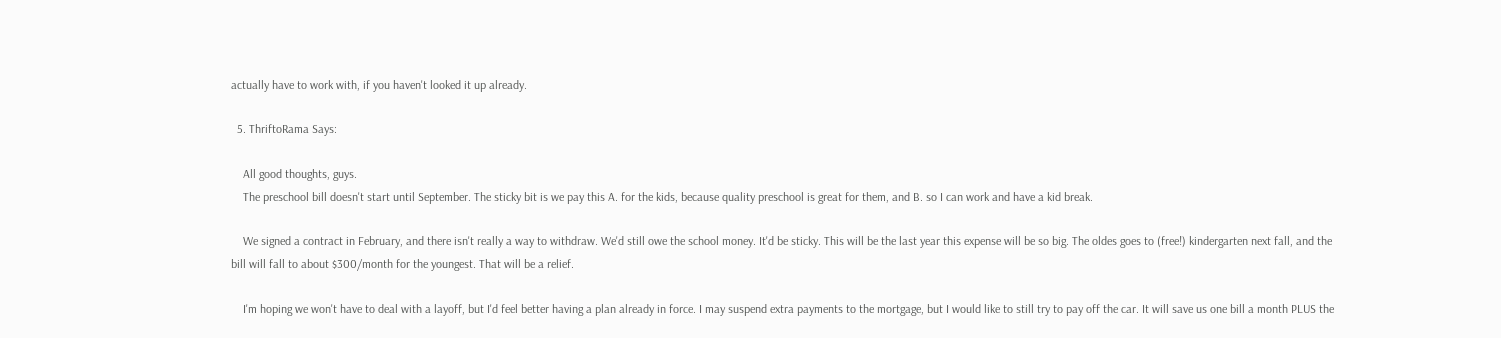actually have to work with, if you haven't looked it up already.

  5. ThriftoRama Says:

    All good thoughts, guys.
    The preschool bill doesn't start until September. The sticky bit is we pay this A. for the kids, because quality preschool is great for them, and B. so I can work and have a kid break.

    We signed a contract in February, and there isn't really a way to withdraw. We'd still owe the school money. It'd be sticky. This will be the last year this expense will be so big. The oldes goes to (free!) kindergarten next fall, and the bill will fall to about $300/month for the youngest. That will be a relief.

    I'm hoping we won't have to deal with a layoff, but I'd feel better having a plan already in force. I may suspend extra payments to the mortgage, but I would like to still try to pay off the car. It will save us one bill a month PLUS the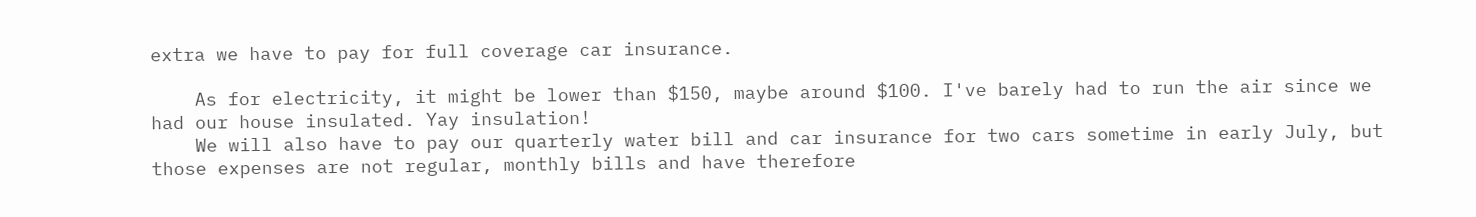extra we have to pay for full coverage car insurance.

    As for electricity, it might be lower than $150, maybe around $100. I've barely had to run the air since we had our house insulated. Yay insulation!
    We will also have to pay our quarterly water bill and car insurance for two cars sometime in early July, but those expenses are not regular, monthly bills and have therefore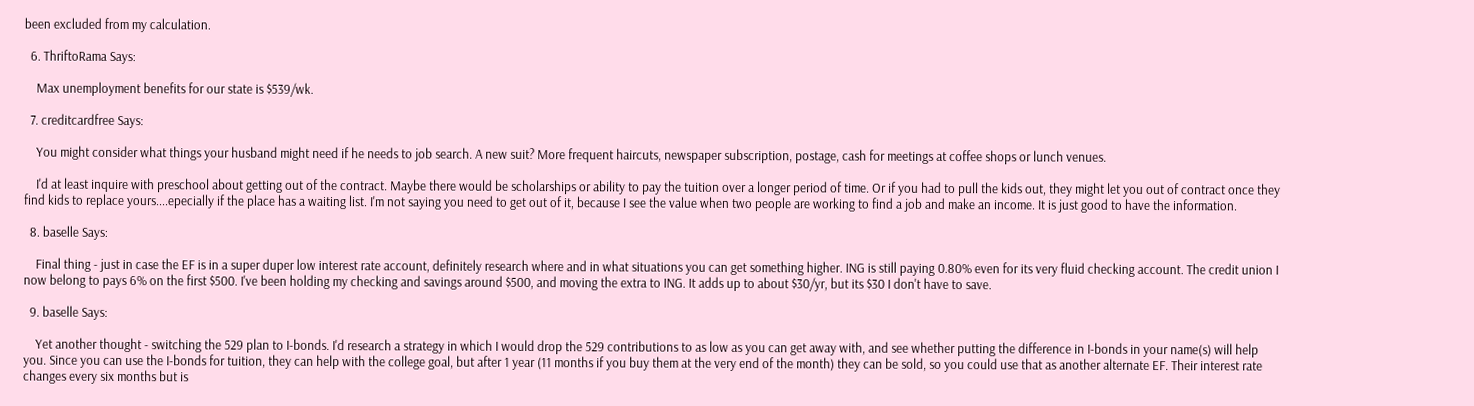been excluded from my calculation.

  6. ThriftoRama Says:

    Max unemployment benefits for our state is $539/wk.

  7. creditcardfree Says:

    You might consider what things your husband might need if he needs to job search. A new suit? More frequent haircuts, newspaper subscription, postage, cash for meetings at coffee shops or lunch venues.

    I'd at least inquire with preschool about getting out of the contract. Maybe there would be scholarships or ability to pay the tuition over a longer period of time. Or if you had to pull the kids out, they might let you out of contract once they find kids to replace yours....epecially if the place has a waiting list. I'm not saying you need to get out of it, because I see the value when two people are working to find a job and make an income. It is just good to have the information.

  8. baselle Says:

    Final thing - just in case the EF is in a super duper low interest rate account, definitely research where and in what situations you can get something higher. ING is still paying 0.80% even for its very fluid checking account. The credit union I now belong to pays 6% on the first $500. I've been holding my checking and savings around $500, and moving the extra to ING. It adds up to about $30/yr, but its $30 I don't have to save.

  9. baselle Says:

    Yet another thought - switching the 529 plan to I-bonds. I'd research a strategy in which I would drop the 529 contributions to as low as you can get away with, and see whether putting the difference in I-bonds in your name(s) will help you. Since you can use the I-bonds for tuition, they can help with the college goal, but after 1 year (11 months if you buy them at the very end of the month) they can be sold, so you could use that as another alternate EF. Their interest rate changes every six months but is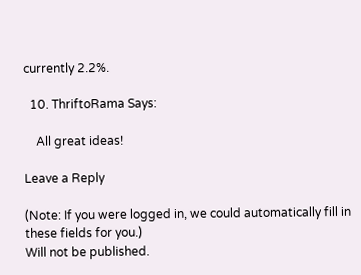currently 2.2%.

  10. ThriftoRama Says:

    All great ideas!

Leave a Reply

(Note: If you were logged in, we could automatically fill in these fields for you.)
Will not be published.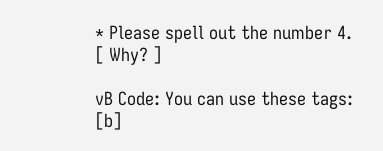* Please spell out the number 4.  [ Why? ]

vB Code: You can use these tags: [b]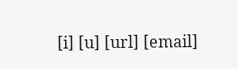[i] [u] [url] [email]